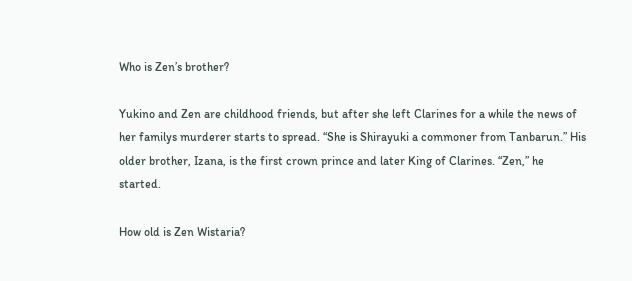Who is Zen’s brother?

Yukino and Zen are childhood friends, but after she left Clarines for a while the news of her familys murderer starts to spread. “She is Shirayuki a commoner from Tanbarun.” His older brother, Izana, is the first crown prince and later King of Clarines. “Zen,” he started.

How old is Zen Wistaria?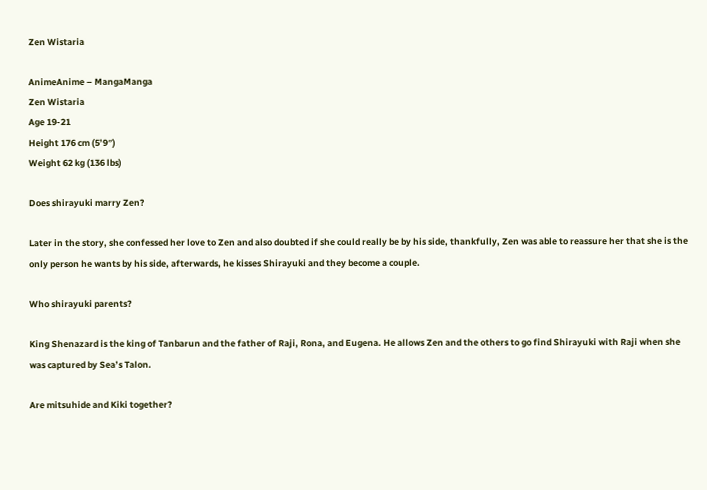Zen Wistaria

AnimeAnime – MangaManga
Zen Wistaria
Age 19-21
Height 176 cm (5’9″)
Weight 62 kg (136 lbs)

Does shirayuki marry Zen?

Later in the story, she confessed her love to Zen and also doubted if she could really be by his side, thankfully, Zen was able to reassure her that she is the only person he wants by his side, afterwards, he kisses Shirayuki and they become a couple.

Who shirayuki parents?

King Shenazard is the king of Tanbarun and the father of Raji, Rona, and Eugena. He allows Zen and the others to go find Shirayuki with Raji when she was captured by Sea’s Talon.

Are mitsuhide and Kiki together?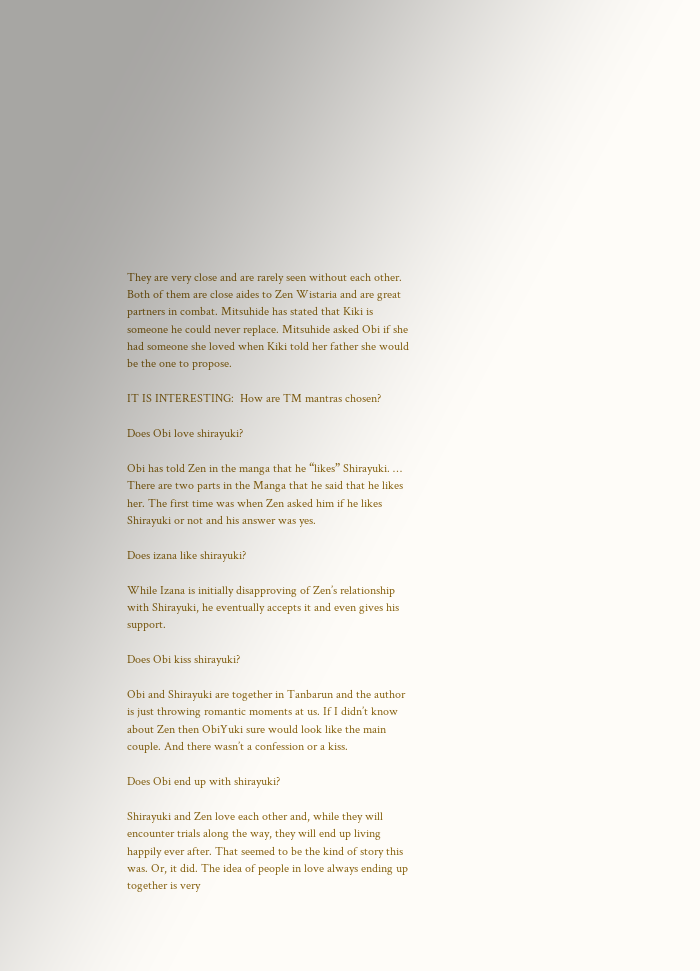They are very close and are rarely seen without each other. Both of them are close aides to Zen Wistaria and are great partners in combat. Mitsuhide has stated that Kiki is someone he could never replace. Mitsuhide asked Obi if she had someone she loved when Kiki told her father she would be the one to propose.

IT IS INTERESTING:  How are TM mantras chosen?

Does Obi love shirayuki?

Obi has told Zen in the manga that he “likes” Shirayuki. … There are two parts in the Manga that he said that he likes her. The first time was when Zen asked him if he likes Shirayuki or not and his answer was yes.

Does izana like shirayuki?

While Izana is initially disapproving of Zen’s relationship with Shirayuki, he eventually accepts it and even gives his support.

Does Obi kiss shirayuki?

Obi and Shirayuki are together in Tanbarun and the author is just throwing romantic moments at us. If I didn’t know about Zen then ObiYuki sure would look like the main couple. And there wasn’t a confession or a kiss.

Does Obi end up with shirayuki?

Shirayuki and Zen love each other and, while they will encounter trials along the way, they will end up living happily ever after. That seemed to be the kind of story this was. Or, it did. The idea of people in love always ending up together is very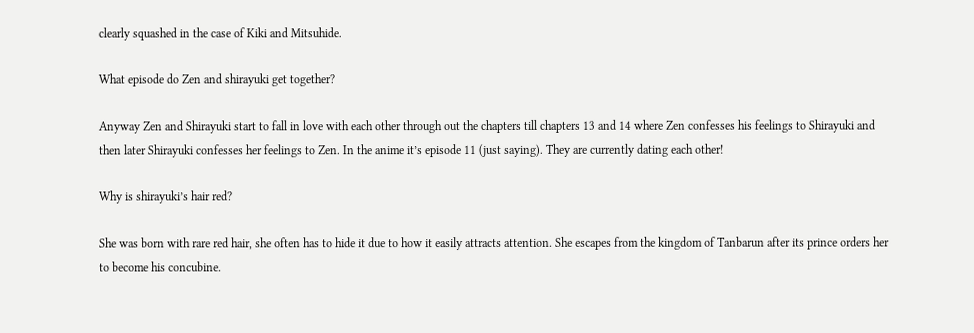clearly squashed in the case of Kiki and Mitsuhide.

What episode do Zen and shirayuki get together?

Anyway Zen and Shirayuki start to fall in love with each other through out the chapters till chapters 13 and 14 where Zen confesses his feelings to Shirayuki and then later Shirayuki confesses her feelings to Zen. In the anime it’s episode 11 (just saying). They are currently dating each other!

Why is shirayuki’s hair red?

She was born with rare red hair, she often has to hide it due to how it easily attracts attention. She escapes from the kingdom of Tanbarun after its prince orders her to become his concubine.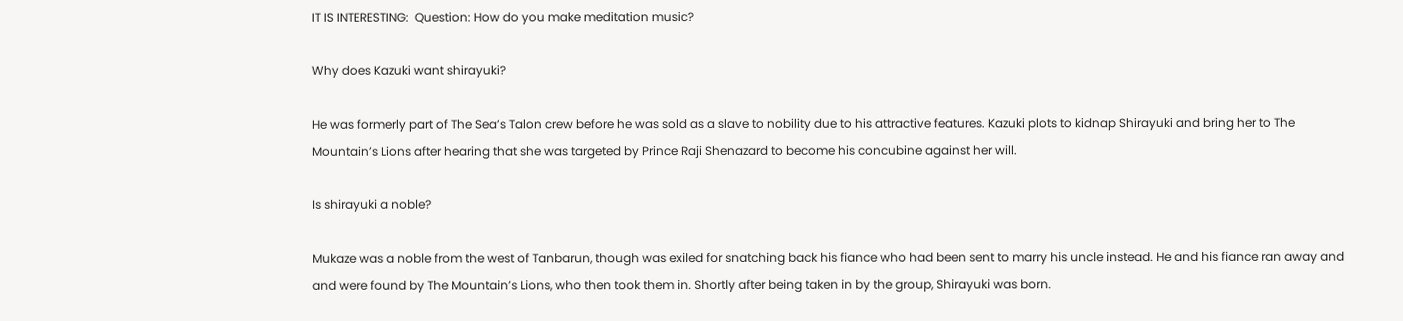IT IS INTERESTING:  Question: How do you make meditation music?

Why does Kazuki want shirayuki?

He was formerly part of The Sea’s Talon crew before he was sold as a slave to nobility due to his attractive features. Kazuki plots to kidnap Shirayuki and bring her to The Mountain’s Lions after hearing that she was targeted by Prince Raji Shenazard to become his concubine against her will.

Is shirayuki a noble?

Mukaze was a noble from the west of Tanbarun, though was exiled for snatching back his fiance who had been sent to marry his uncle instead. He and his fiance ran away and and were found by The Mountain’s Lions, who then took them in. Shortly after being taken in by the group, Shirayuki was born.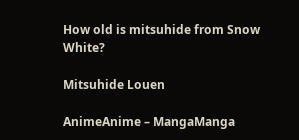How old is mitsuhide from Snow White?

Mitsuhide Louen

AnimeAnime – MangaManga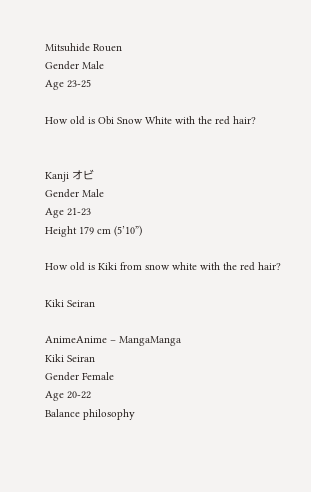Mitsuhide Rouen
Gender Male
Age 23-25

How old is Obi Snow White with the red hair?


Kanji オビ
Gender Male
Age 21-23
Height 179 cm (5’10”)

How old is Kiki from snow white with the red hair?

Kiki Seiran

AnimeAnime – MangaManga
Kiki Seiran
Gender Female
Age 20-22
Balance philosophy